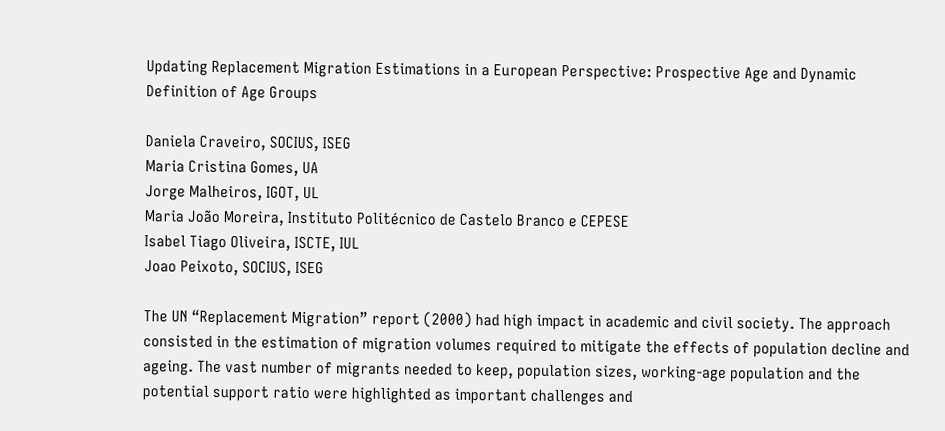Updating Replacement Migration Estimations in a European Perspective: Prospective Age and Dynamic Definition of Age Groups

Daniela Craveiro, SOCIUS, ISEG
Maria Cristina Gomes, UA
Jorge Malheiros, IGOT, UL
Maria João Moreira, Instituto Politécnico de Castelo Branco e CEPESE
Isabel Tiago Oliveira, ISCTE, IUL
Joao Peixoto, SOCIUS, ISEG

The UN “Replacement Migration” report (2000) had high impact in academic and civil society. The approach consisted in the estimation of migration volumes required to mitigate the effects of population decline and ageing. The vast number of migrants needed to keep, population sizes, working-age population and the potential support ratio were highlighted as important challenges and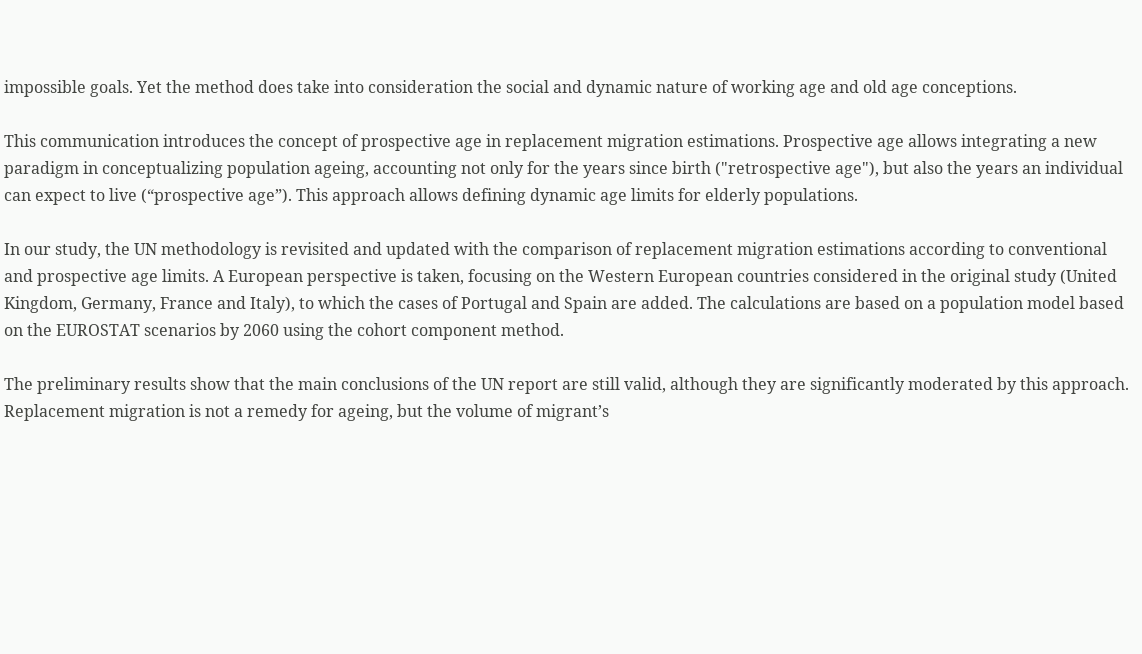impossible goals. Yet the method does take into consideration the social and dynamic nature of working age and old age conceptions.

This communication introduces the concept of prospective age in replacement migration estimations. Prospective age allows integrating a new paradigm in conceptualizing population ageing, accounting not only for the years since birth ("retrospective age"), but also the years an individual can expect to live (“prospective age”). This approach allows defining dynamic age limits for elderly populations.

In our study, the UN methodology is revisited and updated with the comparison of replacement migration estimations according to conventional and prospective age limits. A European perspective is taken, focusing on the Western European countries considered in the original study (United Kingdom, Germany, France and Italy), to which the cases of Portugal and Spain are added. The calculations are based on a population model based on the EUROSTAT scenarios by 2060 using the cohort component method.

The preliminary results show that the main conclusions of the UN report are still valid, although they are significantly moderated by this approach. Replacement migration is not a remedy for ageing, but the volume of migrant’s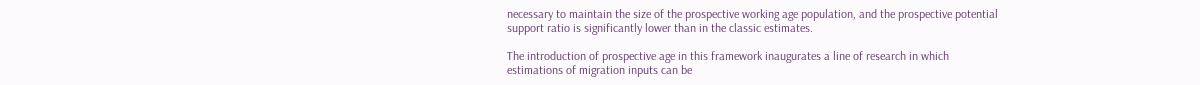necessary to maintain the size of the prospective working age population, and the prospective potential support ratio is significantly lower than in the classic estimates.

The introduction of prospective age in this framework inaugurates a line of research in which estimations of migration inputs can be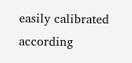easily calibrated according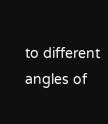to different angles of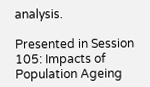analysis.

Presented in Session 105: Impacts of Population Ageing